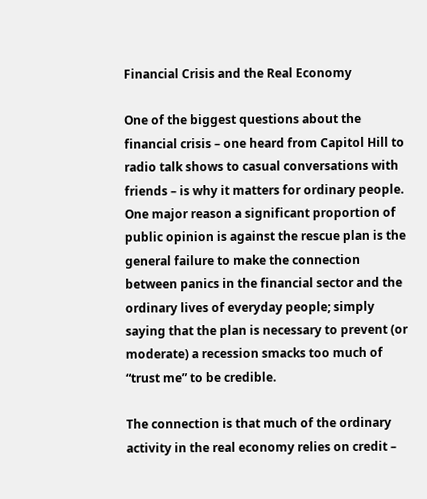Financial Crisis and the Real Economy

One of the biggest questions about the financial crisis – one heard from Capitol Hill to radio talk shows to casual conversations with friends – is why it matters for ordinary people. One major reason a significant proportion of public opinion is against the rescue plan is the general failure to make the connection between panics in the financial sector and the ordinary lives of everyday people; simply saying that the plan is necessary to prevent (or moderate) a recession smacks too much of “trust me” to be credible.

The connection is that much of the ordinary activity in the real economy relies on credit –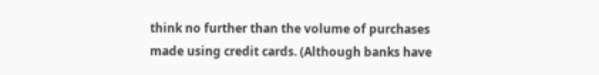think no further than the volume of purchases made using credit cards. (Although banks have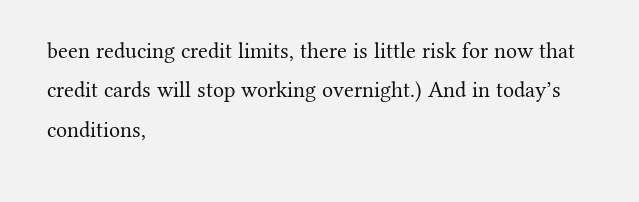been reducing credit limits, there is little risk for now that credit cards will stop working overnight.) And in today’s conditions,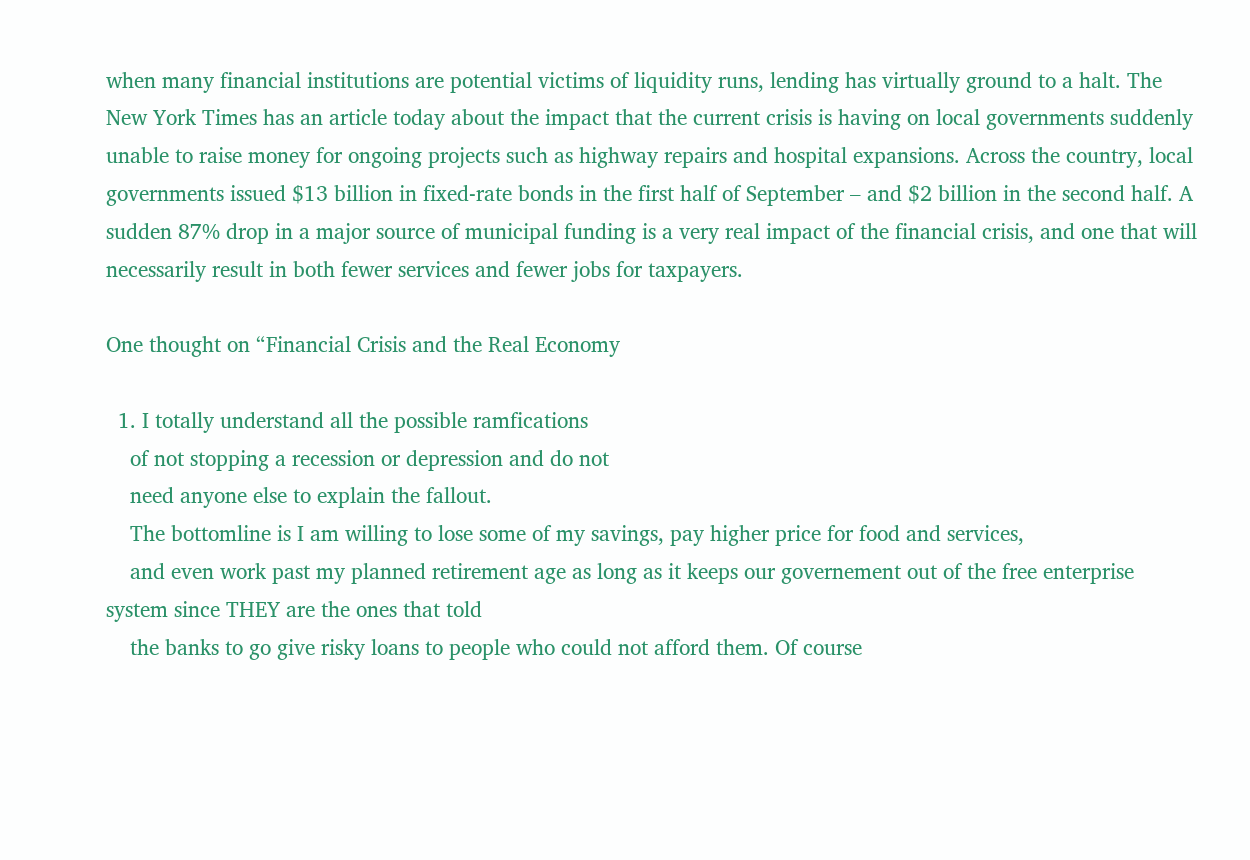when many financial institutions are potential victims of liquidity runs, lending has virtually ground to a halt. The New York Times has an article today about the impact that the current crisis is having on local governments suddenly unable to raise money for ongoing projects such as highway repairs and hospital expansions. Across the country, local governments issued $13 billion in fixed-rate bonds in the first half of September – and $2 billion in the second half. A sudden 87% drop in a major source of municipal funding is a very real impact of the financial crisis, and one that will necessarily result in both fewer services and fewer jobs for taxpayers.

One thought on “Financial Crisis and the Real Economy

  1. I totally understand all the possible ramfications
    of not stopping a recession or depression and do not
    need anyone else to explain the fallout.
    The bottomline is I am willing to lose some of my savings, pay higher price for food and services,
    and even work past my planned retirement age as long as it keeps our governement out of the free enterprise system since THEY are the ones that told
    the banks to go give risky loans to people who could not afford them. Of course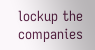lockup the companies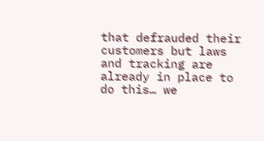that defrauded their customers but laws and tracking are already in place to do this… we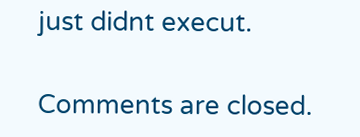just didnt execut.

Comments are closed.